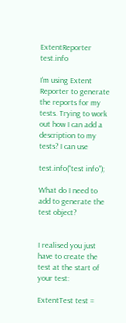ExtentReporter test.info

I’m using Extent Reporter to generate the reports for my tests. Trying to work out how I can add a description to my tests? I can use

test.info(“test info”);

What do I need to add to generate the test object?


I realised you just have to create the test at the start of your test:

ExtentTest test =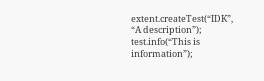extent.createTest(“IDK”, “A description”);
test.info(“This is information”);